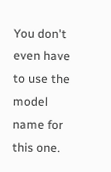You don't even have to use the model name for this one.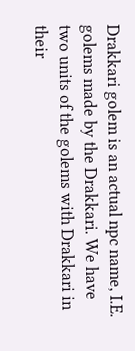Drakkari golem is an actual npc name, I.E. golems made by the Drakkari. We have two units of the golems with Drakkari in their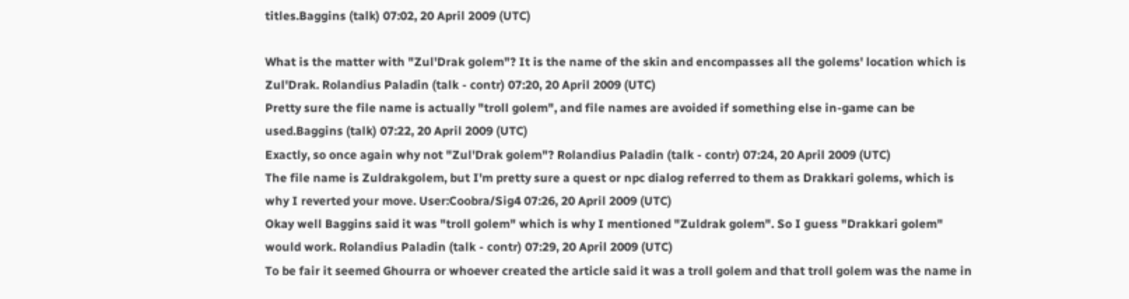titles.Baggins (talk) 07:02, 20 April 2009 (UTC)

What is the matter with "Zul'Drak golem"? It is the name of the skin and encompasses all the golems' location which is Zul'Drak. Rolandius Paladin (talk - contr) 07:20, 20 April 2009 (UTC)
Pretty sure the file name is actually "troll golem", and file names are avoided if something else in-game can be used.Baggins (talk) 07:22, 20 April 2009 (UTC)
Exactly, so once again why not "Zul'Drak golem"? Rolandius Paladin (talk - contr) 07:24, 20 April 2009 (UTC)
The file name is Zuldrakgolem, but I'm pretty sure a quest or npc dialog referred to them as Drakkari golems, which is why I reverted your move. User:Coobra/Sig4 07:26, 20 April 2009 (UTC)
Okay well Baggins said it was "troll golem" which is why I mentioned "Zuldrak golem". So I guess "Drakkari golem" would work. Rolandius Paladin (talk - contr) 07:29, 20 April 2009 (UTC)
To be fair it seemed Ghourra or whoever created the article said it was a troll golem and that troll golem was the name in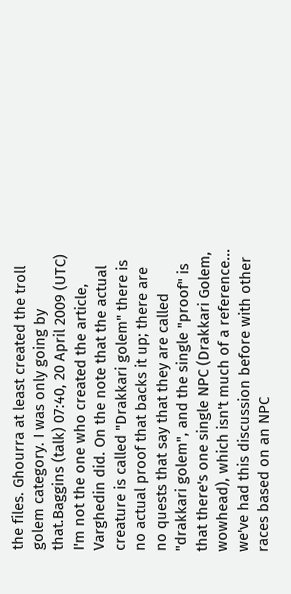the files. Ghourra at least created the troll golem category. I was only going by that.Baggins (talk) 07:40, 20 April 2009 (UTC)
I'm not the one who created the article, Varghedin did. On the note that the actual creature is called "Drakkari golem" there is no actual proof that backs it up; there are no quests that say that they are called "drakkari golem", and the single "proof" is that there's one single NPC (Drakkari Golem, wowhead), which isn't much of a reference... we've had this discussion before with other races based on an NPC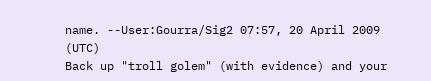name. --User:Gourra/Sig2 07:57, 20 April 2009 (UTC)
Back up "troll golem" (with evidence) and your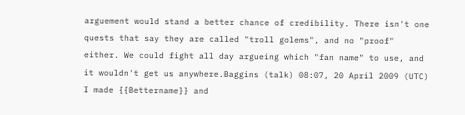arguement would stand a better chance of credibility. There isn't one quests that say they are called "troll golems", and no "proof" either. We could fight all day argueing which "fan name" to use, and it wouldn't get us anywhere.Baggins (talk) 08:07, 20 April 2009 (UTC)
I made {{Bettername}} and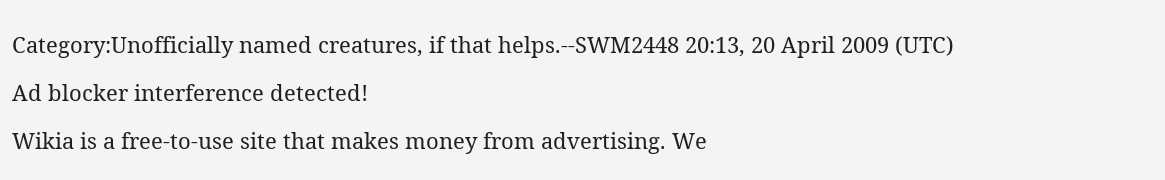Category:Unofficially named creatures, if that helps.--SWM2448 20:13, 20 April 2009 (UTC)

Ad blocker interference detected!

Wikia is a free-to-use site that makes money from advertising. We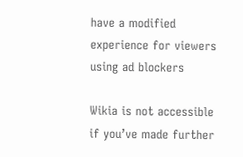have a modified experience for viewers using ad blockers

Wikia is not accessible if you’ve made further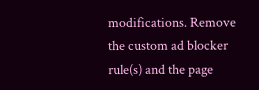modifications. Remove the custom ad blocker rule(s) and the page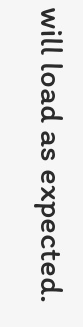will load as expected.